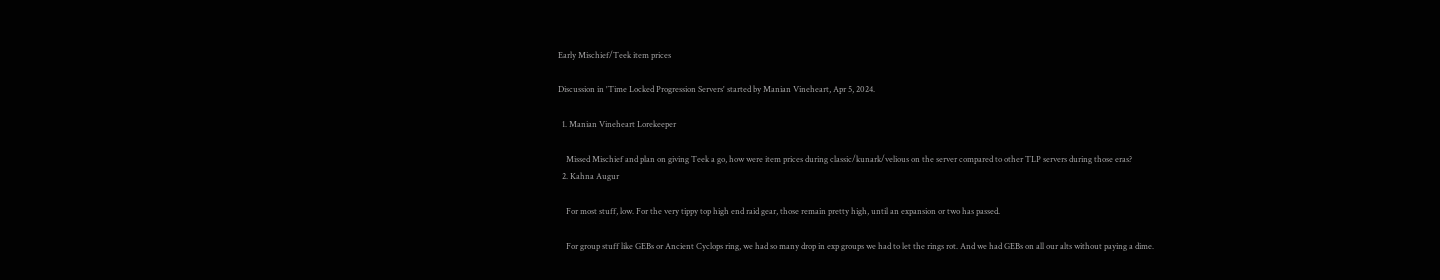Early Mischief/Teek item prices

Discussion in 'Time Locked Progression Servers' started by Manian Vineheart, Apr 5, 2024.

  1. Manian Vineheart Lorekeeper

    Missed Mischief and plan on giving Teek a go, how were item prices during classic/kunark/velious on the server compared to other TLP servers during those eras?
  2. Kahna Augur

    For most stuff, low. For the very tippy top high end raid gear, those remain pretty high, until an expansion or two has passed.

    For group stuff like GEBs or Ancient Cyclops ring, we had so many drop in exp groups we had to let the rings rot. And we had GEBs on all our alts without paying a dime.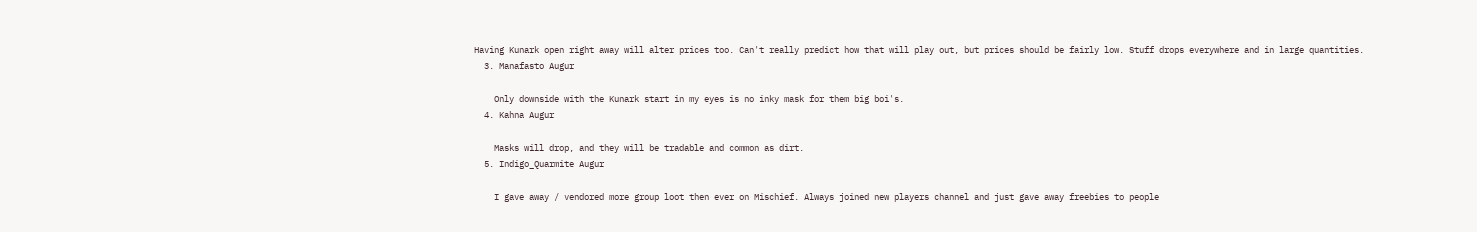Having Kunark open right away will alter prices too. Can't really predict how that will play out, but prices should be fairly low. Stuff drops everywhere and in large quantities.
  3. Manafasto Augur

    Only downside with the Kunark start in my eyes is no inky mask for them big boi's.
  4. Kahna Augur

    Masks will drop, and they will be tradable and common as dirt.
  5. Indigo_Quarmite Augur

    I gave away / vendored more group loot then ever on Mischief. Always joined new players channel and just gave away freebies to people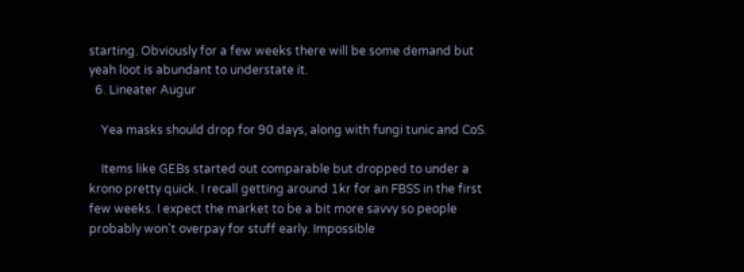starting. Obviously for a few weeks there will be some demand but yeah loot is abundant to understate it.
  6. Lineater Augur

    Yea masks should drop for 90 days, along with fungi tunic and CoS.

    Items like GEBs started out comparable but dropped to under a krono pretty quick. I recall getting around 1kr for an FBSS in the first few weeks. I expect the market to be a bit more savvy so people probably won't overpay for stuff early. Impossible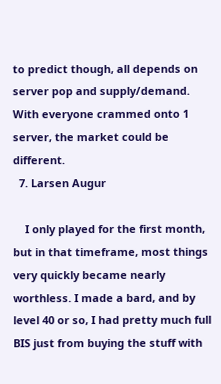to predict though, all depends on server pop and supply/demand. With everyone crammed onto 1 server, the market could be different.
  7. Larsen Augur

    I only played for the first month, but in that timeframe, most things very quickly became nearly worthless. I made a bard, and by level 40 or so, I had pretty much full BIS just from buying the stuff with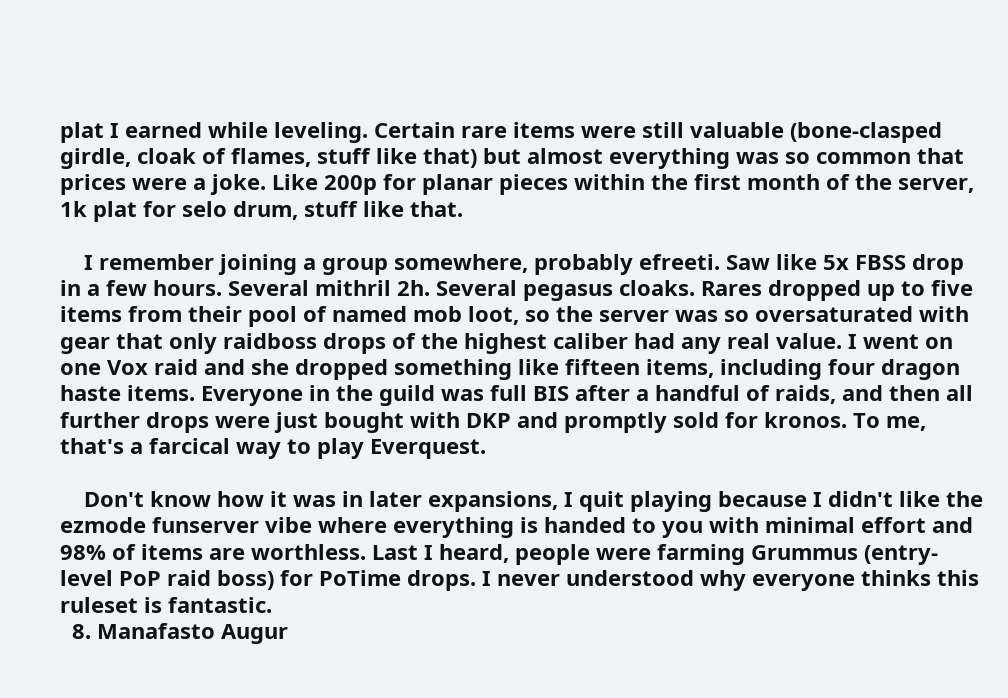plat I earned while leveling. Certain rare items were still valuable (bone-clasped girdle, cloak of flames, stuff like that) but almost everything was so common that prices were a joke. Like 200p for planar pieces within the first month of the server, 1k plat for selo drum, stuff like that.

    I remember joining a group somewhere, probably efreeti. Saw like 5x FBSS drop in a few hours. Several mithril 2h. Several pegasus cloaks. Rares dropped up to five items from their pool of named mob loot, so the server was so oversaturated with gear that only raidboss drops of the highest caliber had any real value. I went on one Vox raid and she dropped something like fifteen items, including four dragon haste items. Everyone in the guild was full BIS after a handful of raids, and then all further drops were just bought with DKP and promptly sold for kronos. To me, that's a farcical way to play Everquest.

    Don't know how it was in later expansions, I quit playing because I didn't like the ezmode funserver vibe where everything is handed to you with minimal effort and 98% of items are worthless. Last I heard, people were farming Grummus (entry-level PoP raid boss) for PoTime drops. I never understood why everyone thinks this ruleset is fantastic.
  8. Manafasto Augur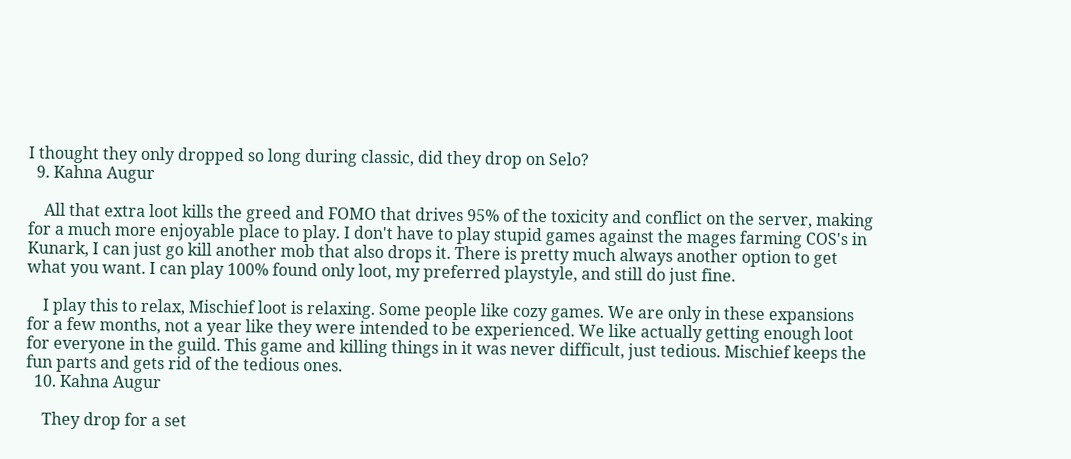I thought they only dropped so long during classic, did they drop on Selo?
  9. Kahna Augur

    All that extra loot kills the greed and FOMO that drives 95% of the toxicity and conflict on the server, making for a much more enjoyable place to play. I don't have to play stupid games against the mages farming COS's in Kunark, I can just go kill another mob that also drops it. There is pretty much always another option to get what you want. I can play 100% found only loot, my preferred playstyle, and still do just fine.

    I play this to relax, Mischief loot is relaxing. Some people like cozy games. We are only in these expansions for a few months, not a year like they were intended to be experienced. We like actually getting enough loot for everyone in the guild. This game and killing things in it was never difficult, just tedious. Mischief keeps the fun parts and gets rid of the tedious ones.
  10. Kahna Augur

    They drop for a set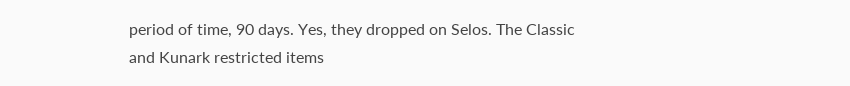period of time, 90 days. Yes, they dropped on Selos. The Classic and Kunark restricted items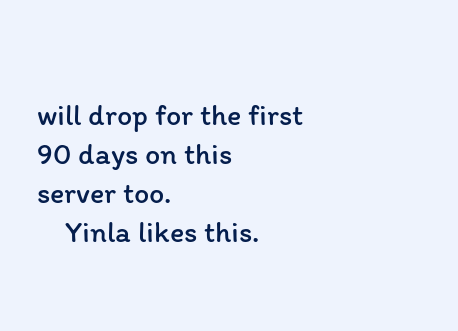will drop for the first 90 days on this server too.
    Yinla likes this.